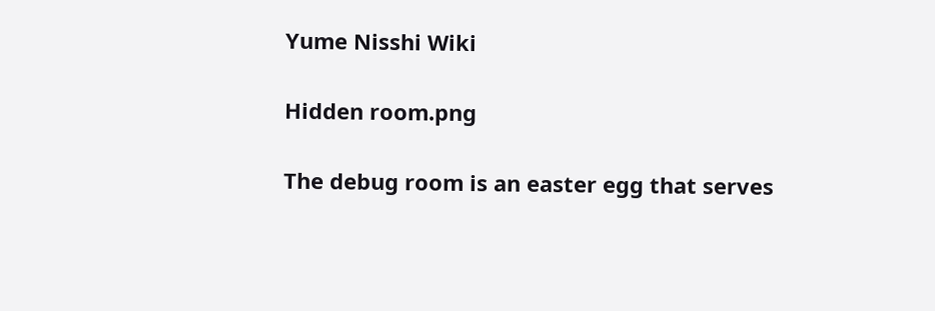Yume Nisshi Wiki

Hidden room.png

The debug room is an easter egg that serves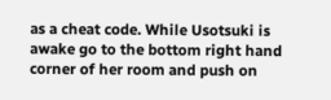as a cheat code. While Usotsuki is awake go to the bottom right hand corner of her room and push on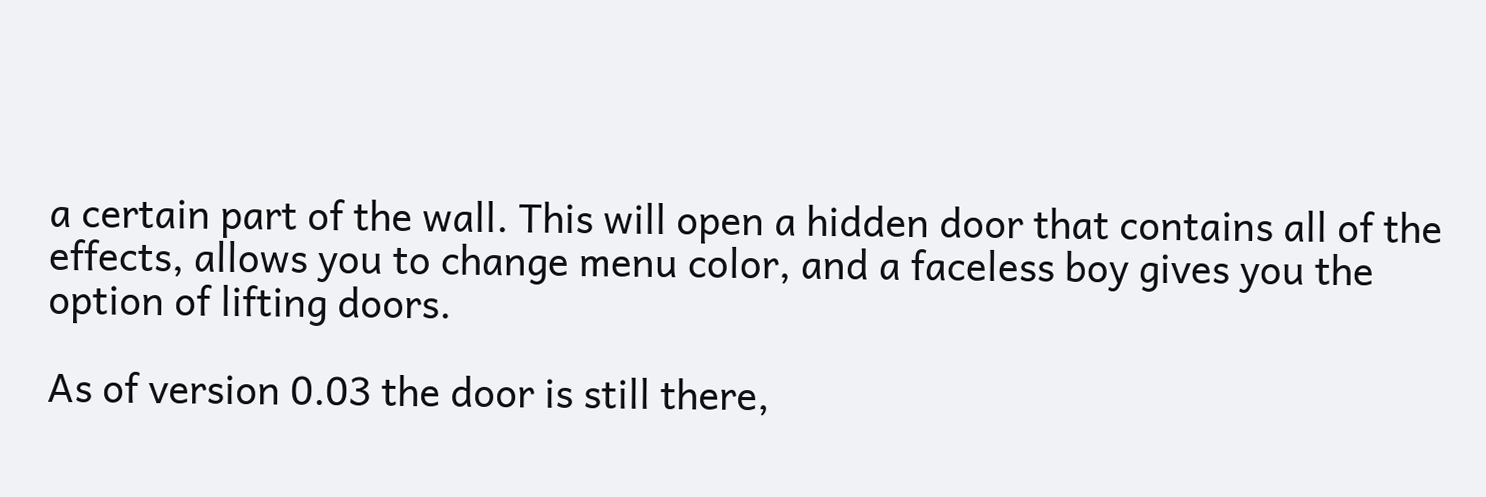a certain part of the wall. This will open a hidden door that contains all of the effects, allows you to change menu color, and a faceless boy gives you the option of lifting doors.

As of version 0.03 the door is still there,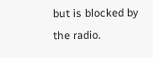but is blocked by the radio.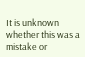It is unknown whether this was a mistake or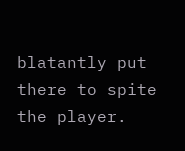blatantly put there to spite the player.